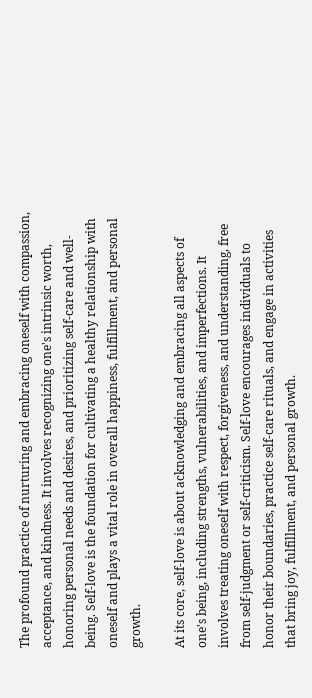The profound practice of nurturing and embracing oneself with compassion, acceptance, and kindness. It involves recognizing one's intrinsic worth, honoring personal needs and desires, and prioritizing self-care and well-being. Self-love is the foundation for cultivating a healthy relationship with oneself and plays a vital role in overall happiness, fulfillment, and personal growth.

At its core, self-love is about acknowledging and embracing all aspects of one's being, including strengths, vulnerabilities, and imperfections. It involves treating oneself with respect, forgiveness, and understanding, free from self-judgment or self-criticism. Self-love encourages individuals to honor their boundaries, practice self-care rituals, and engage in activities that bring joy, fulfillment, and personal growth.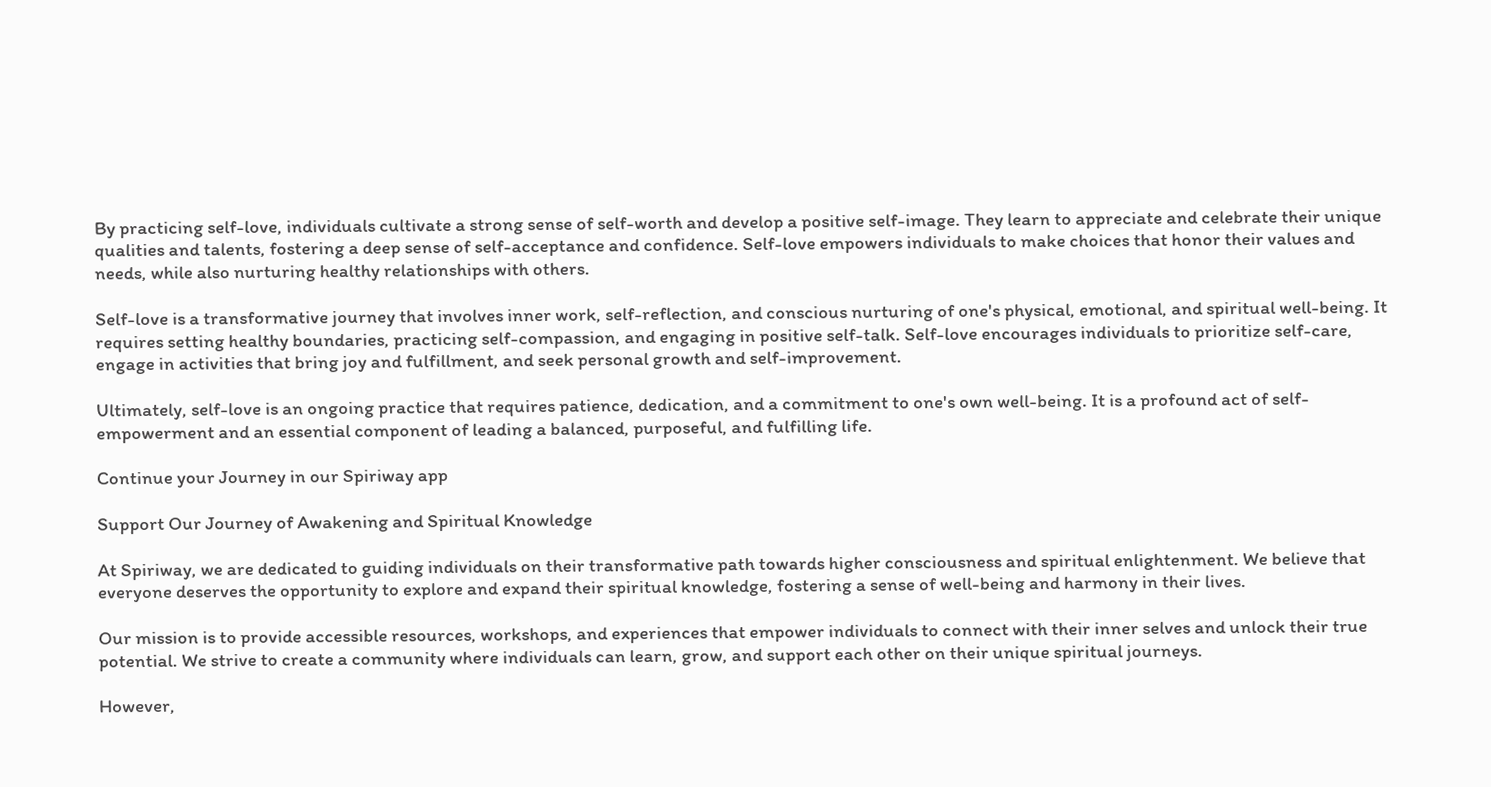By practicing self-love, individuals cultivate a strong sense of self-worth and develop a positive self-image. They learn to appreciate and celebrate their unique qualities and talents, fostering a deep sense of self-acceptance and confidence. Self-love empowers individuals to make choices that honor their values and needs, while also nurturing healthy relationships with others.

Self-love is a transformative journey that involves inner work, self-reflection, and conscious nurturing of one's physical, emotional, and spiritual well-being. It requires setting healthy boundaries, practicing self-compassion, and engaging in positive self-talk. Self-love encourages individuals to prioritize self-care, engage in activities that bring joy and fulfillment, and seek personal growth and self-improvement.

Ultimately, self-love is an ongoing practice that requires patience, dedication, and a commitment to one's own well-being. It is a profound act of self-empowerment and an essential component of leading a balanced, purposeful, and fulfilling life.

Continue your Journey in our Spiriway app

Support Our Journey of Awakening and Spiritual Knowledge

At Spiriway, we are dedicated to guiding individuals on their transformative path towards higher consciousness and spiritual enlightenment. We believe that everyone deserves the opportunity to explore and expand their spiritual knowledge, fostering a sense of well-being and harmony in their lives.

Our mission is to provide accessible resources, workshops, and experiences that empower individuals to connect with their inner selves and unlock their true potential. We strive to create a community where individuals can learn, grow, and support each other on their unique spiritual journeys.

However,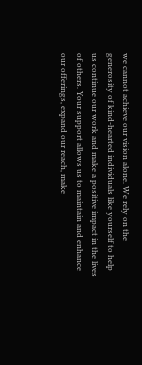we cannot achieve our vision alone. We rely on the generosity of kind-hearted individuals like yourself to help us continue our work and make a positive impact in the lives of others. Your support allows us to maintain and enhance our offerings, expand our reach, make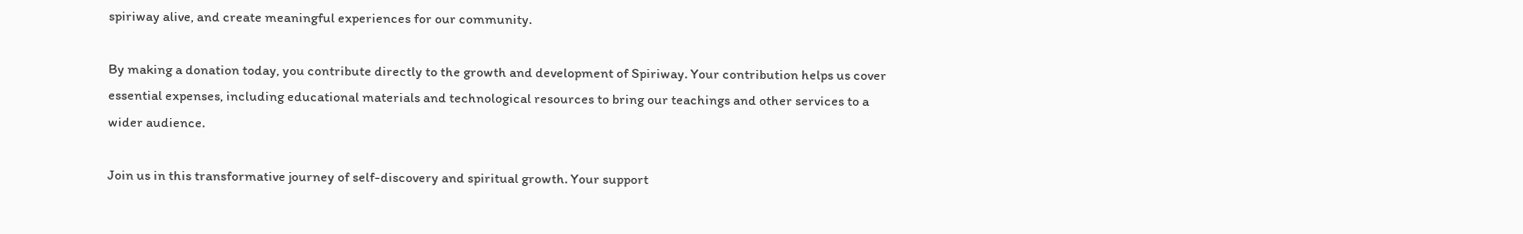spiriway alive, and create meaningful experiences for our community.

By making a donation today, you contribute directly to the growth and development of Spiriway. Your contribution helps us cover essential expenses, including educational materials and technological resources to bring our teachings and other services to a wider audience.

Join us in this transformative journey of self-discovery and spiritual growth. Your support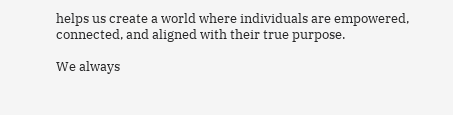helps us create a world where individuals are empowered, connected, and aligned with their true purpose.

We always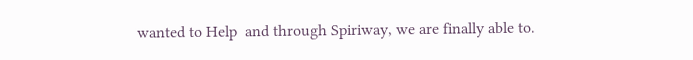wanted to Help  and through Spiriway, we are finally able to.